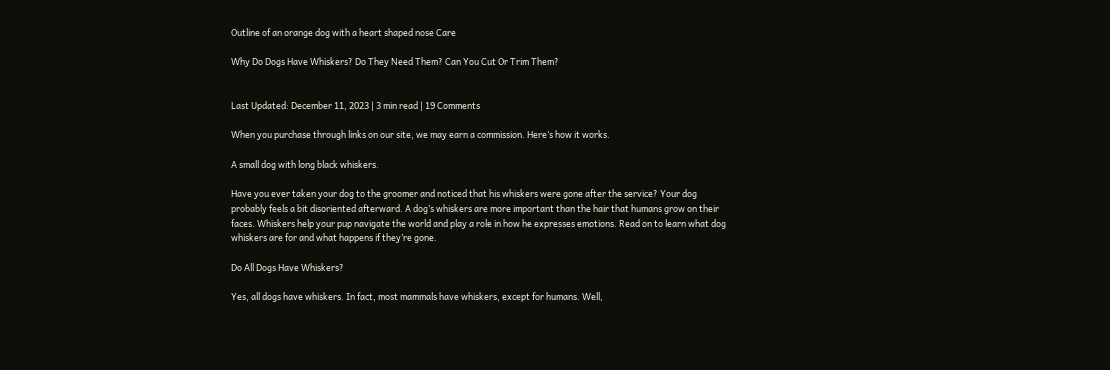Outline of an orange dog with a heart shaped nose Care

Why Do Dogs Have Whiskers? Do They Need Them? Can You Cut Or Trim Them?


Last Updated: December 11, 2023 | 3 min read | 19 Comments

When you purchase through links on our site, we may earn a commission. Here’s how it works.

A small dog with long black whiskers.

Have you ever taken your dog to the groomer and noticed that his whiskers were gone after the service? Your dog probably feels a bit disoriented afterward. A dog’s whiskers are more important than the hair that humans grow on their faces. Whiskers help your pup navigate the world and play a role in how he expresses emotions. Read on to learn what dog whiskers are for and what happens if they’re gone.

Do All Dogs Have Whiskers?

Yes, all dogs have whiskers. In fact, most mammals have whiskers, except for humans. Well,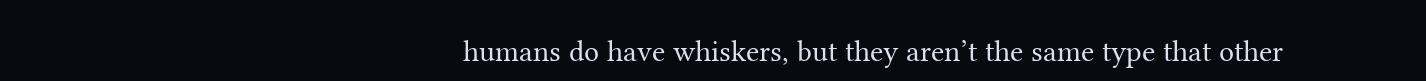humans do have whiskers, but they aren’t the same type that other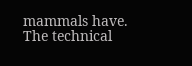mammals have. The technical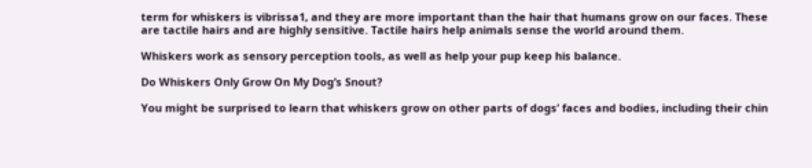term for whiskers is vibrissa1, and they are more important than the hair that humans grow on our faces. These are tactile hairs and are highly sensitive. Tactile hairs help animals sense the world around them.

Whiskers work as sensory perception tools, as well as help your pup keep his balance.

Do Whiskers Only Grow On My Dog’s Snout?

You might be surprised to learn that whiskers grow on other parts of dogs’ faces and bodies, including their chin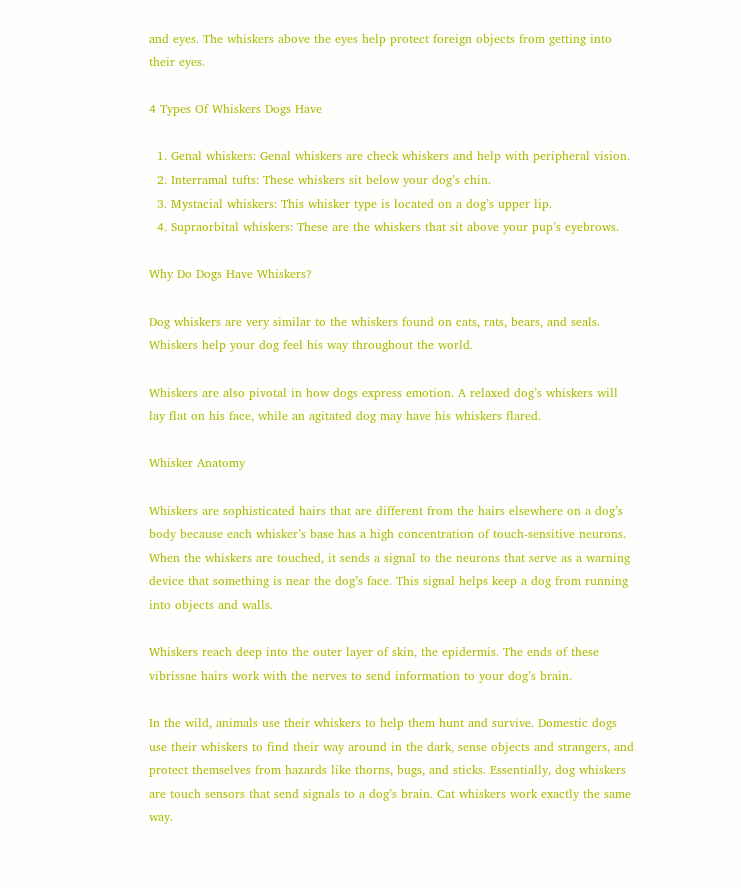and eyes. The whiskers above the eyes help protect foreign objects from getting into their eyes.

4 Types Of Whiskers Dogs Have

  1. Genal whiskers: Genal whiskers are check whiskers and help with peripheral vision.
  2. Interramal tufts: These whiskers sit below your dog’s chin.
  3. Mystacial whiskers: This whisker type is located on a dog’s upper lip.
  4. Supraorbital whiskers: These are the whiskers that sit above your pup’s eyebrows.

Why Do Dogs Have Whiskers?

Dog whiskers are very similar to the whiskers found on cats, rats, bears, and seals. Whiskers help your dog feel his way throughout the world.

Whiskers are also pivotal in how dogs express emotion. A relaxed dog’s whiskers will lay flat on his face, while an agitated dog may have his whiskers flared.

Whisker Anatomy

Whiskers are sophisticated hairs that are different from the hairs elsewhere on a dog’s body because each whisker’s base has a high concentration of touch-sensitive neurons. When the whiskers are touched, it sends a signal to the neurons that serve as a warning device that something is near the dog’s face. This signal helps keep a dog from running into objects and walls.

Whiskers reach deep into the outer layer of skin, the epidermis. The ends of these vibrissae hairs work with the nerves to send information to your dog’s brain.

In the wild, animals use their whiskers to help them hunt and survive. Domestic dogs use their whiskers to find their way around in the dark, sense objects and strangers, and protect themselves from hazards like thorns, bugs, and sticks. Essentially, dog whiskers are touch sensors that send signals to a dog’s brain. Cat whiskers work exactly the same way.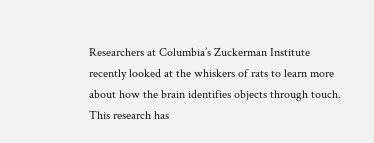Researchers at Columbia’s Zuckerman Institute recently looked at the whiskers of rats to learn more about how the brain identifies objects through touch. This research has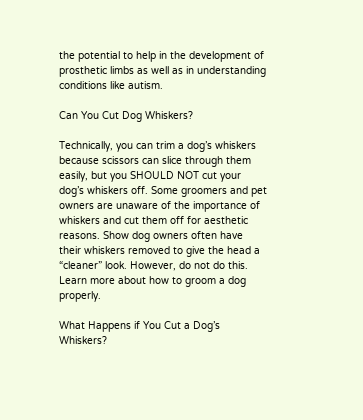the potential to help in the development of prosthetic limbs as well as in understanding conditions like autism.

Can You Cut Dog Whiskers?

Technically, you can trim a dog’s whiskers because scissors can slice through them easily, but you SHOULD NOT cut your dog’s whiskers off. Some groomers and pet owners are unaware of the importance of whiskers and cut them off for aesthetic reasons. Show dog owners often have their whiskers removed to give the head a “cleaner” look. However, do not do this. Learn more about how to groom a dog properly.

What Happens if You Cut a Dog’s Whiskers?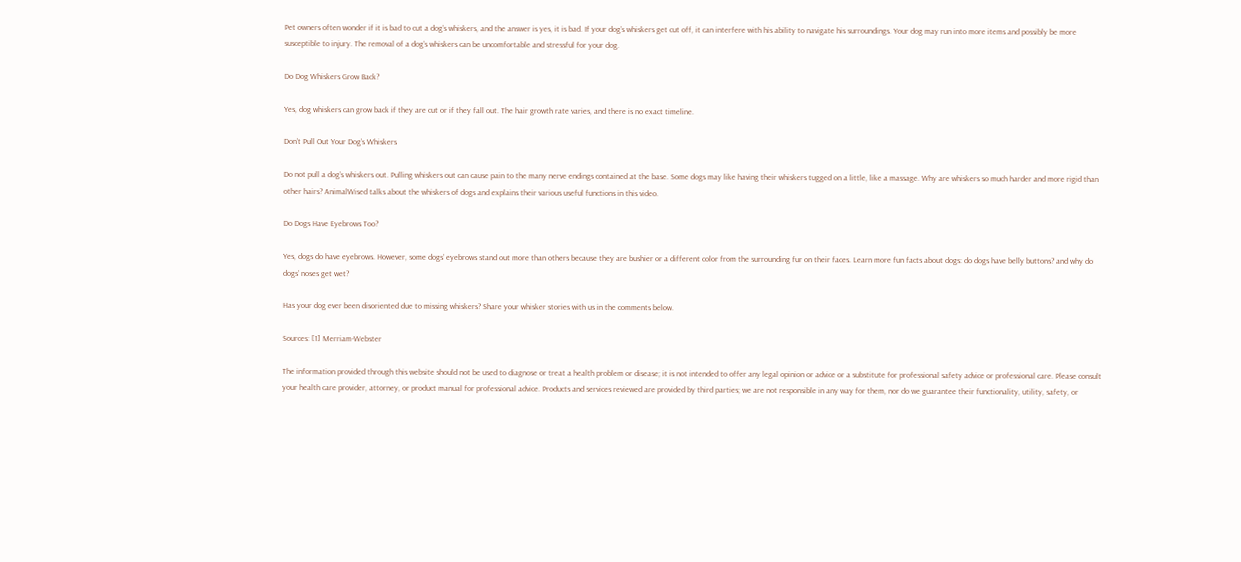Pet owners often wonder if it is bad to cut a dog’s whiskers, and the answer is yes, it is bad. If your dog’s whiskers get cut off, it can interfere with his ability to navigate his surroundings. Your dog may run into more items and possibly be more susceptible to injury. The removal of a dog’s whiskers can be uncomfortable and stressful for your dog.

Do Dog Whiskers Grow Back?

Yes, dog whiskers can grow back if they are cut or if they fall out. The hair growth rate varies, and there is no exact timeline.

Don’t Pull Out Your Dog’s Whiskers

Do not pull a dog’s whiskers out. Pulling whiskers out can cause pain to the many nerve endings contained at the base. Some dogs may like having their whiskers tugged on a little, like a massage. Why are whiskers so much harder and more rigid than other hairs? AnimalWised talks about the whiskers of dogs and explains their various useful functions in this video.

Do Dogs Have Eyebrows Too?

Yes, dogs do have eyebrows. However, some dogs’ eyebrows stand out more than others because they are bushier or a different color from the surrounding fur on their faces. Learn more fun facts about dogs: do dogs have belly buttons? and why do dogs’ noses get wet?

Has your dog ever been disoriented due to missing whiskers? Share your whisker stories with us in the comments below.

Sources: [1] Merriam-Webster

The information provided through this website should not be used to diagnose or treat a health problem or disease; it is not intended to offer any legal opinion or advice or a substitute for professional safety advice or professional care. Please consult your health care provider, attorney, or product manual for professional advice. Products and services reviewed are provided by third parties; we are not responsible in any way for them, nor do we guarantee their functionality, utility, safety, or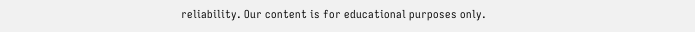reliability. Our content is for educational purposes only.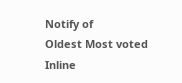Notify of
Oldest Most voted
Inline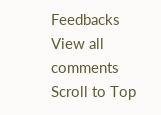Feedbacks
View all comments
Scroll to Top